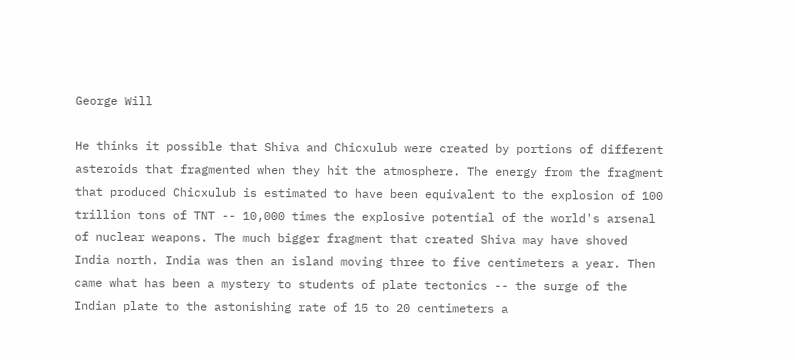George Will

He thinks it possible that Shiva and Chicxulub were created by portions of different asteroids that fragmented when they hit the atmosphere. The energy from the fragment that produced Chicxulub is estimated to have been equivalent to the explosion of 100 trillion tons of TNT -- 10,000 times the explosive potential of the world's arsenal of nuclear weapons. The much bigger fragment that created Shiva may have shoved India north. India was then an island moving three to five centimeters a year. Then came what has been a mystery to students of plate tectonics -- the surge of the Indian plate to the astonishing rate of 15 to 20 centimeters a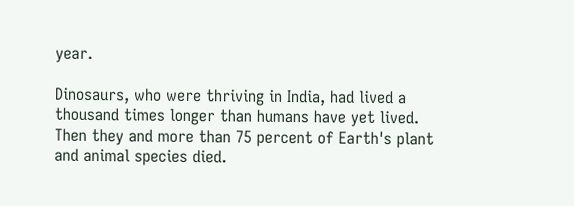year.

Dinosaurs, who were thriving in India, had lived a thousand times longer than humans have yet lived. Then they and more than 75 percent of Earth's plant and animal species died.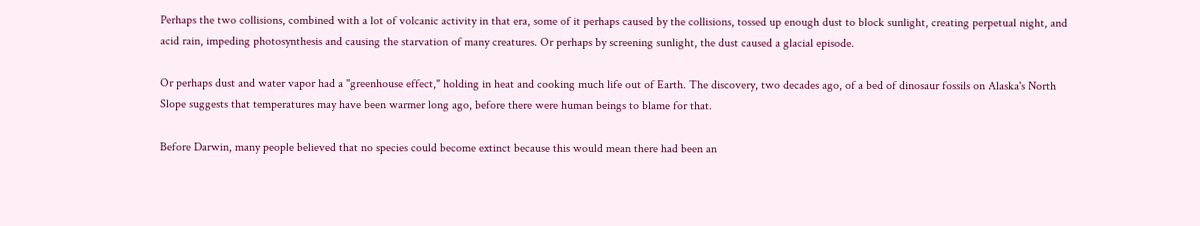Perhaps the two collisions, combined with a lot of volcanic activity in that era, some of it perhaps caused by the collisions, tossed up enough dust to block sunlight, creating perpetual night, and acid rain, impeding photosynthesis and causing the starvation of many creatures. Or perhaps by screening sunlight, the dust caused a glacial episode.

Or perhaps dust and water vapor had a "greenhouse effect," holding in heat and cooking much life out of Earth. The discovery, two decades ago, of a bed of dinosaur fossils on Alaska's North Slope suggests that temperatures may have been warmer long ago, before there were human beings to blame for that.

Before Darwin, many people believed that no species could become extinct because this would mean there had been an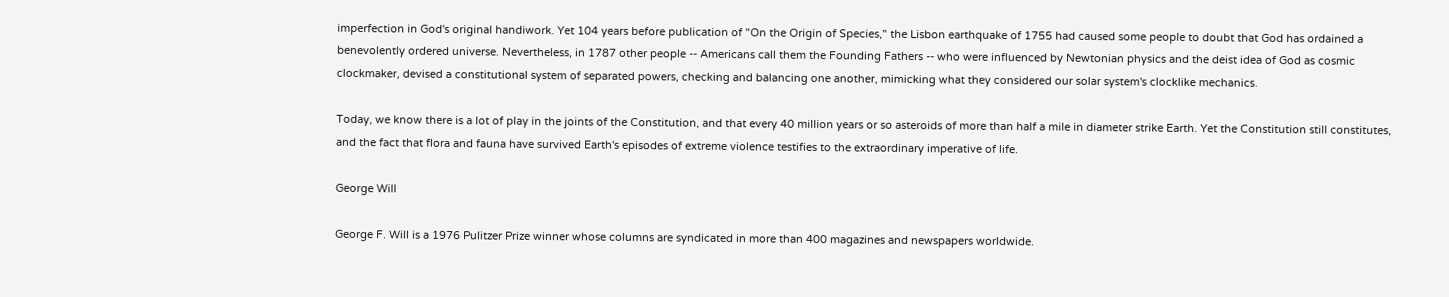imperfection in God's original handiwork. Yet 104 years before publication of "On the Origin of Species," the Lisbon earthquake of 1755 had caused some people to doubt that God has ordained a benevolently ordered universe. Nevertheless, in 1787 other people -- Americans call them the Founding Fathers -- who were influenced by Newtonian physics and the deist idea of God as cosmic clockmaker, devised a constitutional system of separated powers, checking and balancing one another, mimicking what they considered our solar system's clocklike mechanics.

Today, we know there is a lot of play in the joints of the Constitution, and that every 40 million years or so asteroids of more than half a mile in diameter strike Earth. Yet the Constitution still constitutes, and the fact that flora and fauna have survived Earth's episodes of extreme violence testifies to the extraordinary imperative of life.

George Will

George F. Will is a 1976 Pulitzer Prize winner whose columns are syndicated in more than 400 magazines and newspapers worldwide.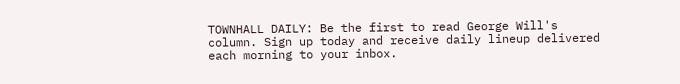TOWNHALL DAILY: Be the first to read George Will's column. Sign up today and receive daily lineup delivered each morning to your inbox.